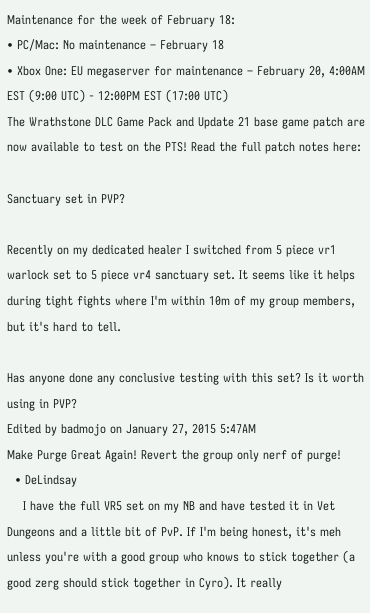Maintenance for the week of February 18:
• PC/Mac: No maintenance – February 18
• Xbox One: EU megaserver for maintenance – February 20, 4:00AM EST (9:00 UTC) - 12:00PM EST (17:00 UTC)
The Wrathstone DLC Game Pack and Update 21 base game patch are now available to test on the PTS! Read the full patch notes here:

Sanctuary set in PVP?

Recently on my dedicated healer I switched from 5 piece vr1 warlock set to 5 piece vr4 sanctuary set. It seems like it helps during tight fights where I'm within 10m of my group members, but it's hard to tell.

Has anyone done any conclusive testing with this set? Is it worth using in PVP?
Edited by badmojo on January 27, 2015 5:47AM
Make Purge Great Again! Revert the group only nerf of purge!
  • DeLindsay
    I have the full VR5 set on my NB and have tested it in Vet Dungeons and a little bit of PvP. If I'm being honest, it's meh unless you're with a good group who knows to stick together (a good zerg should stick together in Cyro). It really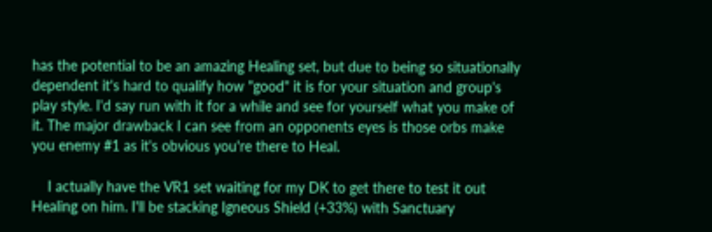has the potential to be an amazing Healing set, but due to being so situationally dependent it's hard to qualify how "good" it is for your situation and group's play style. I'd say run with it for a while and see for yourself what you make of it. The major drawback I can see from an opponents eyes is those orbs make you enemy #1 as it's obvious you're there to Heal.

    I actually have the VR1 set waiting for my DK to get there to test it out Healing on him. I'll be stacking Igneous Shield (+33%) with Sanctuary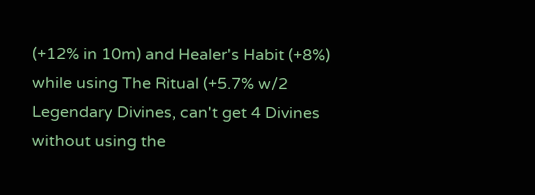(+12% in 10m) and Healer's Habit (+8%) while using The Ritual (+5.7% w/2 Legendary Divines, can't get 4 Divines without using the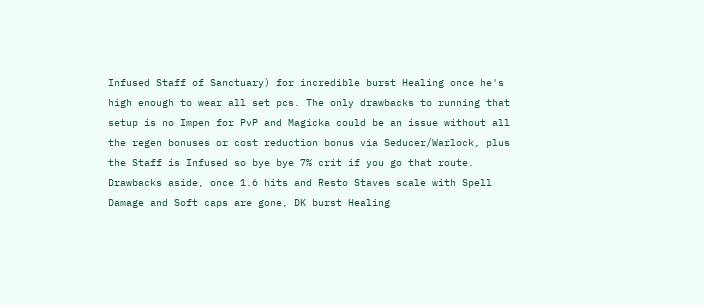Infused Staff of Sanctuary) for incredible burst Healing once he's high enough to wear all set pcs. The only drawbacks to running that setup is no Impen for PvP and Magicka could be an issue without all the regen bonuses or cost reduction bonus via Seducer/Warlock, plus the Staff is Infused so bye bye 7% crit if you go that route. Drawbacks aside, once 1.6 hits and Resto Staves scale with Spell Damage and Soft caps are gone, DK burst Healing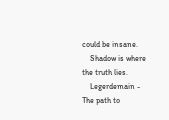could be insane.
    Shadow is where the truth lies.
    Legerdemain - The path to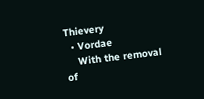Thievery
  • Vordae
    With the removal of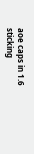aoe caps in 1.6 sticking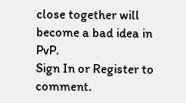close together will become a bad idea in PvP.
Sign In or Register to comment.